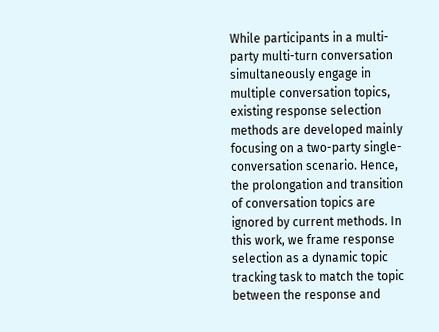While participants in a multi-party multi-turn conversation simultaneously engage in multiple conversation topics, existing response selection methods are developed mainly focusing on a two-party single-conversation scenario. Hence, the prolongation and transition of conversation topics are ignored by current methods. In this work, we frame response selection as a dynamic topic tracking task to match the topic between the response and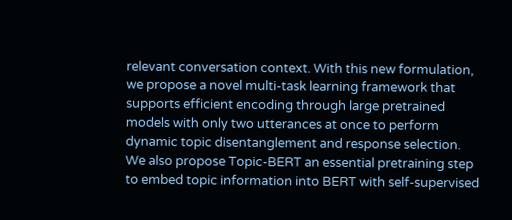relevant conversation context. With this new formulation, we propose a novel multi-task learning framework that supports efficient encoding through large pretrained models with only two utterances at once to perform dynamic topic disentanglement and response selection. We also propose Topic-BERT an essential pretraining step to embed topic information into BERT with self-supervised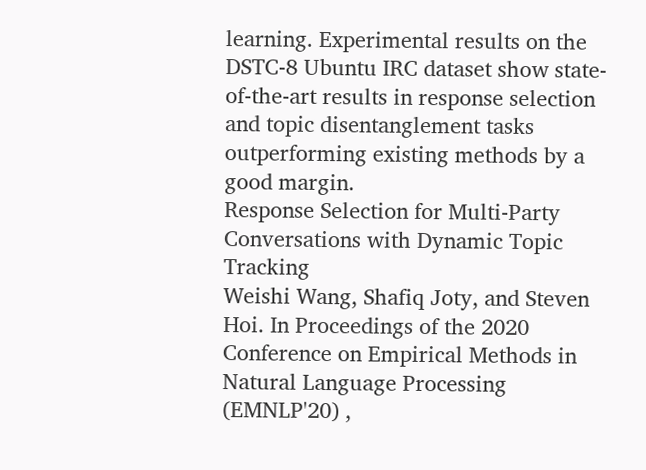learning. Experimental results on the DSTC-8 Ubuntu IRC dataset show state-of-the-art results in response selection and topic disentanglement tasks outperforming existing methods by a good margin.
Response Selection for Multi-Party Conversations with Dynamic Topic Tracking
Weishi Wang, Shafiq Joty, and Steven Hoi. In Proceedings of the 2020 Conference on Empirical Methods in Natural Language Processing (EMNLP'20) ,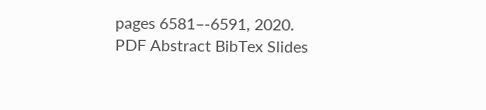pages 6581–-6591, 2020.
PDF Abstract BibTex Slides